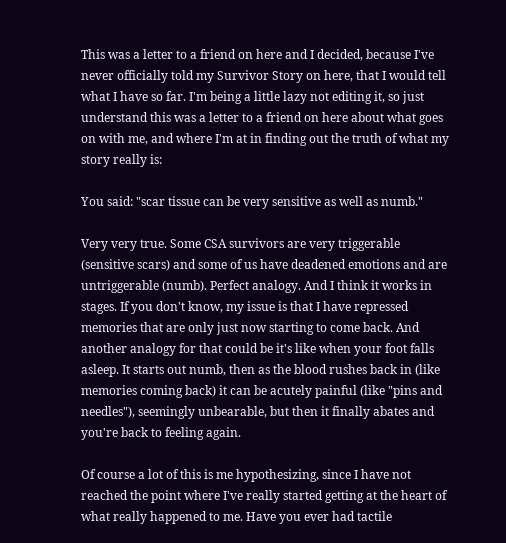This was a letter to a friend on here and I decided, because I've never officially told my Survivor Story on here, that I would tell what I have so far. I'm being a little lazy not editing it, so just understand this was a letter to a friend on here about what goes on with me, and where I'm at in finding out the truth of what my story really is:

You said: "scar tissue can be very sensitive as well as numb."

Very very true. Some CSA survivors are very triggerable (sensitive scars) and some of us have deadened emotions and are untriggerable (numb). Perfect analogy. And I think it works in stages. If you don't know, my issue is that I have repressed memories that are only just now starting to come back. And another analogy for that could be it's like when your foot falls asleep. It starts out numb, then as the blood rushes back in (like memories coming back) it can be acutely painful (like "pins and needles"), seemingly unbearable, but then it finally abates and you're back to feeling again.

Of course a lot of this is me hypothesizing, since I have not reached the point where I've really started getting at the heart of what really happened to me. Have you ever had tactile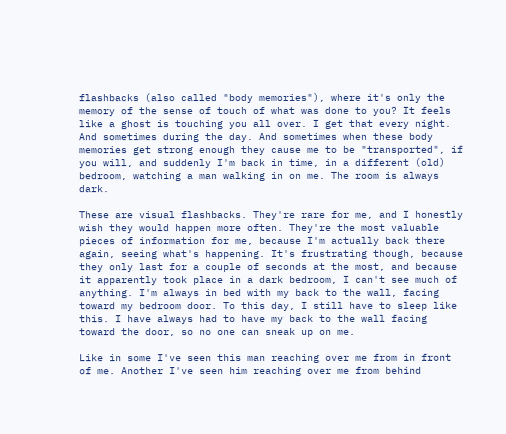flashbacks (also called "body memories"), where it's only the memory of the sense of touch of what was done to you? It feels like a ghost is touching you all over. I get that every night. And sometimes during the day. And sometimes when these body memories get strong enough they cause me to be "transported", if you will, and suddenly I'm back in time, in a different (old) bedroom, watching a man walking in on me. The room is always dark.

These are visual flashbacks. They're rare for me, and I honestly wish they would happen more often. They're the most valuable pieces of information for me, because I'm actually back there again, seeing what's happening. It's frustrating though, because they only last for a couple of seconds at the most, and because it apparently took place in a dark bedroom, I can't see much of anything. I'm always in bed with my back to the wall, facing toward my bedroom door. To this day, I still have to sleep like this. I have always had to have my back to the wall facing toward the door, so no one can sneak up on me.

Like in some I've seen this man reaching over me from in front of me. Another I've seen him reaching over me from behind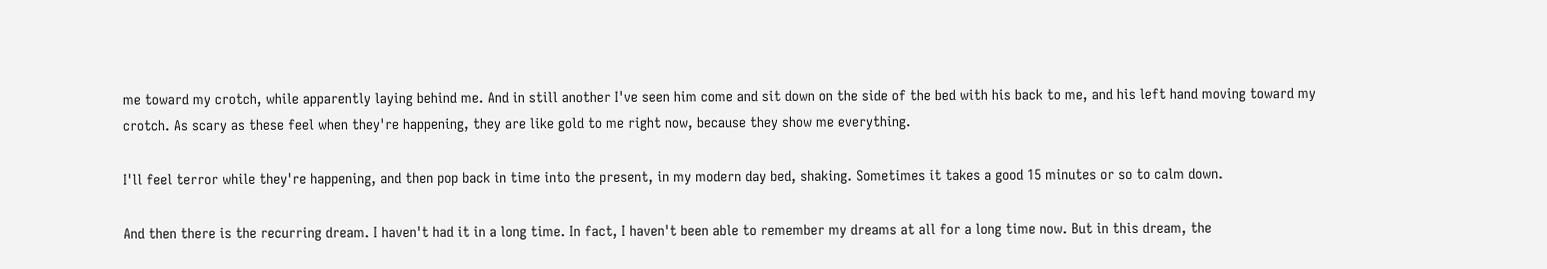me toward my crotch, while apparently laying behind me. And in still another I've seen him come and sit down on the side of the bed with his back to me, and his left hand moving toward my crotch. As scary as these feel when they're happening, they are like gold to me right now, because they show me everything.

I'll feel terror while they're happening, and then pop back in time into the present, in my modern day bed, shaking. Sometimes it takes a good 15 minutes or so to calm down.

And then there is the recurring dream. I haven't had it in a long time. In fact, I haven't been able to remember my dreams at all for a long time now. But in this dream, the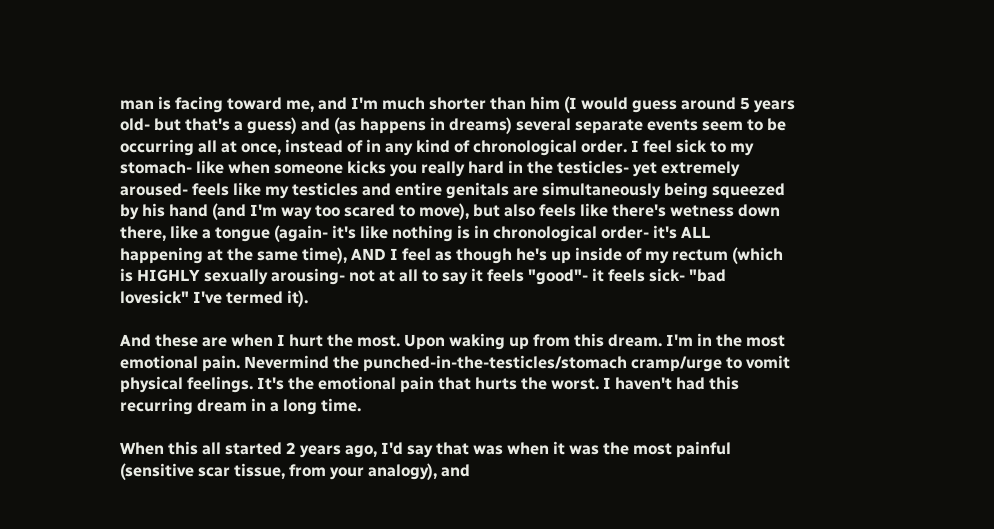man is facing toward me, and I'm much shorter than him (I would guess around 5 years old- but that's a guess) and (as happens in dreams) several separate events seem to be occurring all at once, instead of in any kind of chronological order. I feel sick to my stomach- like when someone kicks you really hard in the testicles- yet extremely aroused- feels like my testicles and entire genitals are simultaneously being squeezed by his hand (and I'm way too scared to move), but also feels like there's wetness down there, like a tongue (again- it's like nothing is in chronological order- it's ALL happening at the same time), AND I feel as though he's up inside of my rectum (which is HIGHLY sexually arousing- not at all to say it feels "good"- it feels sick- "bad lovesick" I've termed it).

And these are when I hurt the most. Upon waking up from this dream. I'm in the most emotional pain. Nevermind the punched-in-the-testicles/stomach cramp/urge to vomit physical feelings. It's the emotional pain that hurts the worst. I haven't had this recurring dream in a long time.

When this all started 2 years ago, I'd say that was when it was the most painful (sensitive scar tissue, from your analogy), and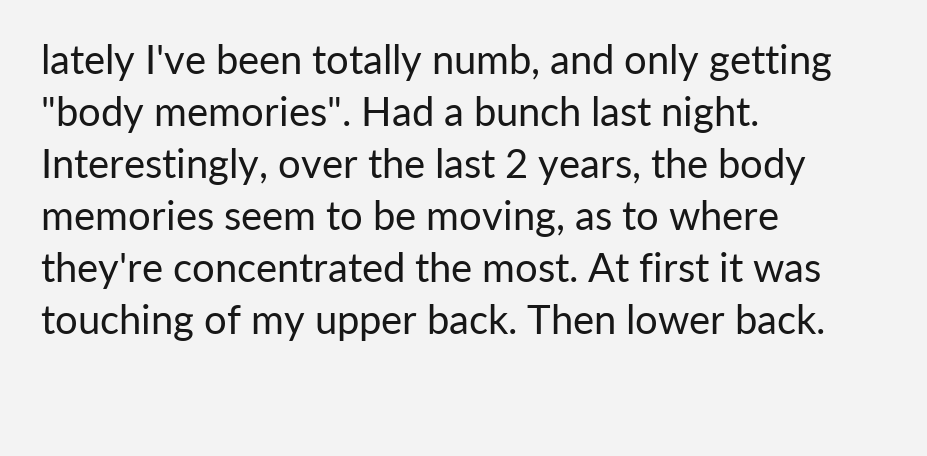lately I've been totally numb, and only getting "body memories". Had a bunch last night. Interestingly, over the last 2 years, the body memories seem to be moving, as to where they're concentrated the most. At first it was touching of my upper back. Then lower back.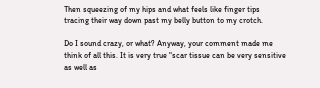Then squeezing of my hips and what feels like finger tips tracing their way down past my belly button to my crotch.

Do I sound crazy, or what? Anyway, your comment made me think of all this. It is very true "scar tissue can be very sensitive as well as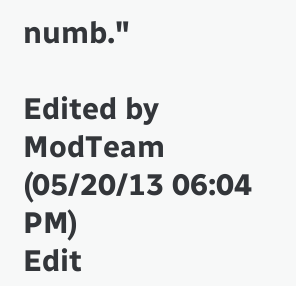numb."

Edited by ModTeam (05/20/13 06:04 PM)
Edit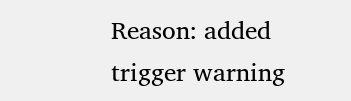Reason: added trigger warning